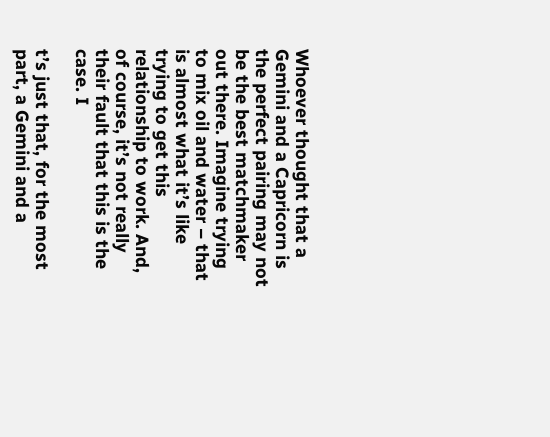Whoever thought that a Gemini and a Capricorn is the perfect pairing may not be the best matchmaker out there. Imagine trying to mix oil and water – that is almost what it’s like trying to get this relationship to work. And, of course, it’s not really their fault that this is the case. I

t’s just that, for the most part, a Gemini and a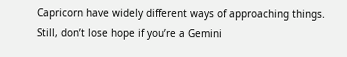Capricorn have widely different ways of approaching things. Still, don’t lose hope if you’re a Gemini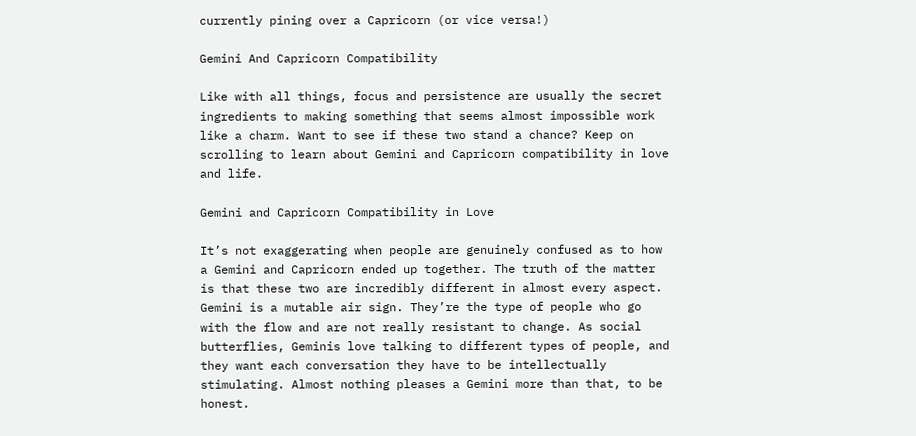currently pining over a Capricorn (or vice versa!)

Gemini And Capricorn Compatibility

Like with all things, focus and persistence are usually the secret ingredients to making something that seems almost impossible work like a charm. Want to see if these two stand a chance? Keep on scrolling to learn about Gemini and Capricorn compatibility in love and life.

Gemini and Capricorn Compatibility in Love

It’s not exaggerating when people are genuinely confused as to how a Gemini and Capricorn ended up together. The truth of the matter is that these two are incredibly different in almost every aspect. Gemini is a mutable air sign. They’re the type of people who go with the flow and are not really resistant to change. As social butterflies, Geminis love talking to different types of people, and they want each conversation they have to be intellectually stimulating. Almost nothing pleases a Gemini more than that, to be honest.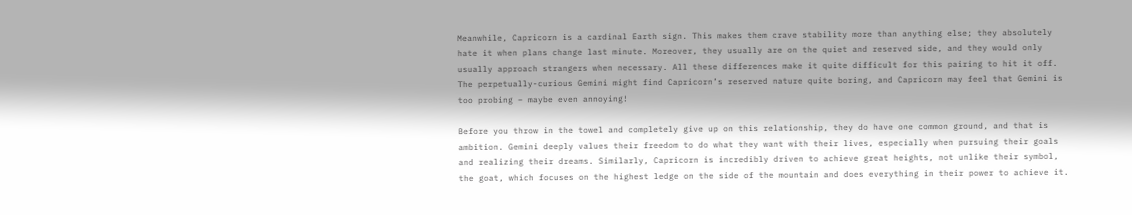Meanwhile, Capricorn is a cardinal Earth sign. This makes them crave stability more than anything else; they absolutely hate it when plans change last minute. Moreover, they usually are on the quiet and reserved side, and they would only usually approach strangers when necessary. All these differences make it quite difficult for this pairing to hit it off. The perpetually-curious Gemini might find Capricorn’s reserved nature quite boring, and Capricorn may feel that Gemini is too probing – maybe even annoying!

Before you throw in the towel and completely give up on this relationship, they do have one common ground, and that is ambition. Gemini deeply values their freedom to do what they want with their lives, especially when pursuing their goals and realizing their dreams. Similarly, Capricorn is incredibly driven to achieve great heights, not unlike their symbol, the goat, which focuses on the highest ledge on the side of the mountain and does everything in their power to achieve it.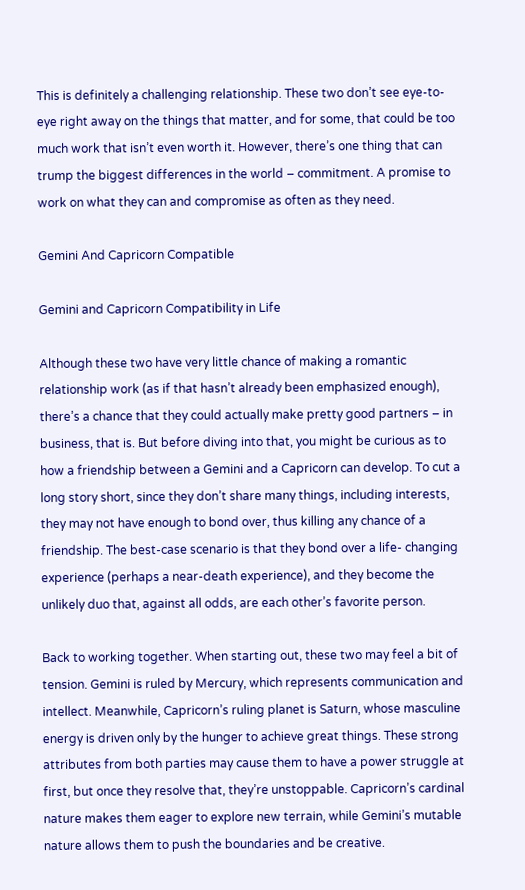This is definitely a challenging relationship. These two don’t see eye-to-eye right away on the things that matter, and for some, that could be too much work that isn’t even worth it. However, there’s one thing that can trump the biggest differences in the world – commitment. A promise to work on what they can and compromise as often as they need.

Gemini And Capricorn Compatible

Gemini and Capricorn Compatibility in Life

Although these two have very little chance of making a romantic relationship work (as if that hasn’t already been emphasized enough), there’s a chance that they could actually make pretty good partners – in business, that is. But before diving into that, you might be curious as to how a friendship between a Gemini and a Capricorn can develop. To cut a long story short, since they don’t share many things, including interests, they may not have enough to bond over, thus killing any chance of a friendship. The best-case scenario is that they bond over a life- changing experience (perhaps a near-death experience), and they become the unlikely duo that, against all odds, are each other’s favorite person.

Back to working together. When starting out, these two may feel a bit of tension. Gemini is ruled by Mercury, which represents communication and intellect. Meanwhile, Capricorn’s ruling planet is Saturn, whose masculine energy is driven only by the hunger to achieve great things. These strong attributes from both parties may cause them to have a power struggle at first, but once they resolve that, they’re unstoppable. Capricorn’s cardinal nature makes them eager to explore new terrain, while Gemini’s mutable nature allows them to push the boundaries and be creative.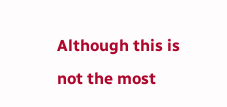Although this is not the most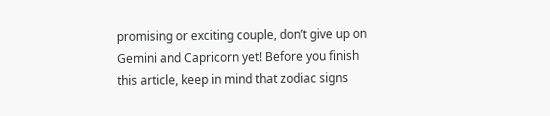promising or exciting couple, don’t give up on Gemini and Capricorn yet! Before you finish this article, keep in mind that zodiac signs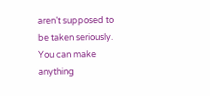aren’t supposed to be taken seriously. You can make anything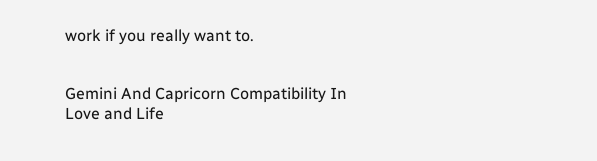work if you really want to.


Gemini And Capricorn Compatibility In Love and Life